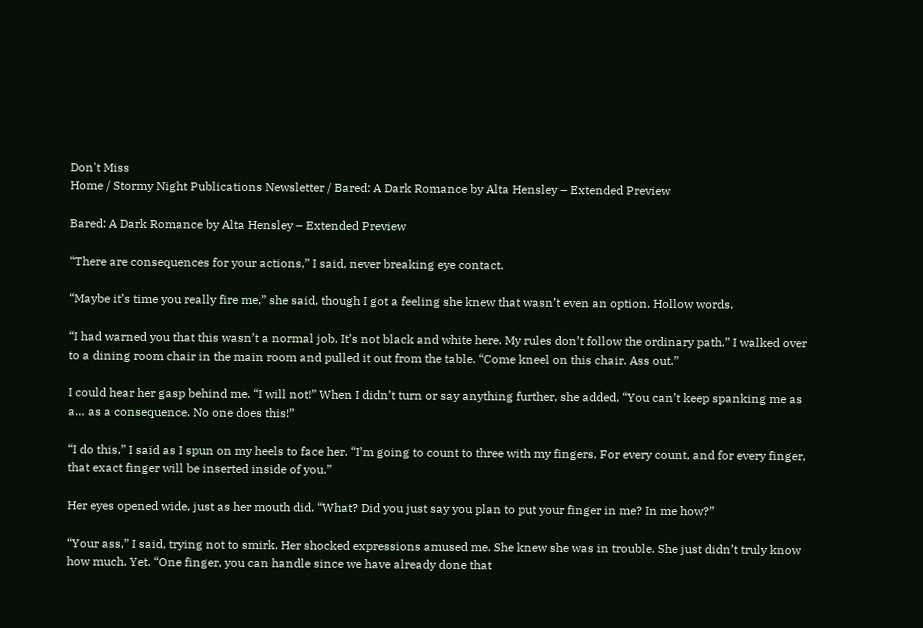Don't Miss
Home / Stormy Night Publications Newsletter / Bared: A Dark Romance by Alta Hensley – Extended Preview

Bared: A Dark Romance by Alta Hensley – Extended Preview

“There are consequences for your actions,” I said, never breaking eye contact.

“Maybe it’s time you really fire me,” she said, though I got a feeling she knew that wasn’t even an option. Hollow words.

“I had warned you that this wasn’t a normal job. It’s not black and white here. My rules don’t follow the ordinary path.” I walked over to a dining room chair in the main room and pulled it out from the table. “Come kneel on this chair. Ass out.”

I could hear her gasp behind me. “I will not!” When I didn’t turn or say anything further, she added, “You can’t keep spanking me as a… as a consequence. No one does this!”

“I do this,” I said as I spun on my heels to face her. “I’m going to count to three with my fingers. For every count, and for every finger, that exact finger will be inserted inside of you.”

Her eyes opened wide, just as her mouth did. “What? Did you just say you plan to put your finger in me? In me how?”

“Your ass,” I said, trying not to smirk. Her shocked expressions amused me. She knew she was in trouble. She just didn’t truly know how much. Yet. “One finger, you can handle since we have already done that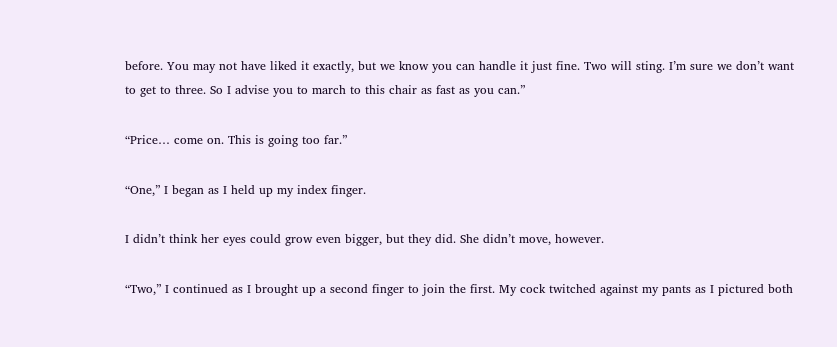before. You may not have liked it exactly, but we know you can handle it just fine. Two will sting. I’m sure we don’t want to get to three. So I advise you to march to this chair as fast as you can.”

“Price… come on. This is going too far.”

“One,” I began as I held up my index finger.

I didn’t think her eyes could grow even bigger, but they did. She didn’t move, however.

“Two,” I continued as I brought up a second finger to join the first. My cock twitched against my pants as I pictured both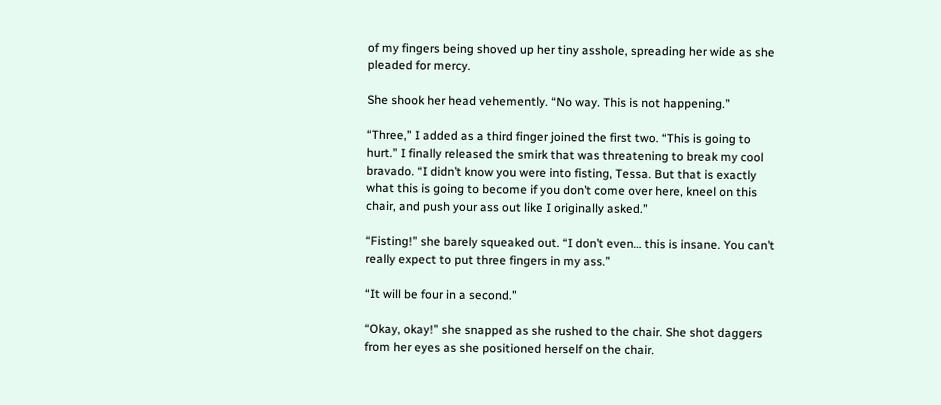of my fingers being shoved up her tiny asshole, spreading her wide as she pleaded for mercy.

She shook her head vehemently. “No way. This is not happening.”

“Three,” I added as a third finger joined the first two. “This is going to hurt.” I finally released the smirk that was threatening to break my cool bravado. “I didn’t know you were into fisting, Tessa. But that is exactly what this is going to become if you don’t come over here, kneel on this chair, and push your ass out like I originally asked.”

“Fisting!” she barely squeaked out. “I don’t even… this is insane. You can’t really expect to put three fingers in my ass.”

“It will be four in a second.”

“Okay, okay!” she snapped as she rushed to the chair. She shot daggers from her eyes as she positioned herself on the chair.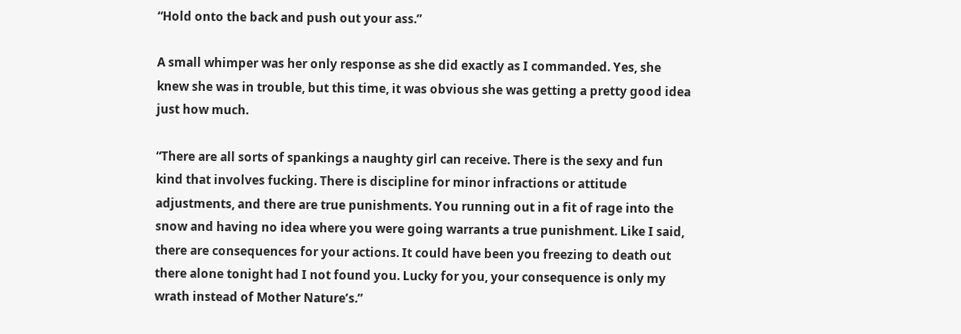“Hold onto the back and push out your ass.”

A small whimper was her only response as she did exactly as I commanded. Yes, she knew she was in trouble, but this time, it was obvious she was getting a pretty good idea just how much.

“There are all sorts of spankings a naughty girl can receive. There is the sexy and fun kind that involves fucking. There is discipline for minor infractions or attitude adjustments, and there are true punishments. You running out in a fit of rage into the snow and having no idea where you were going warrants a true punishment. Like I said, there are consequences for your actions. It could have been you freezing to death out there alone tonight had I not found you. Lucky for you, your consequence is only my wrath instead of Mother Nature’s.”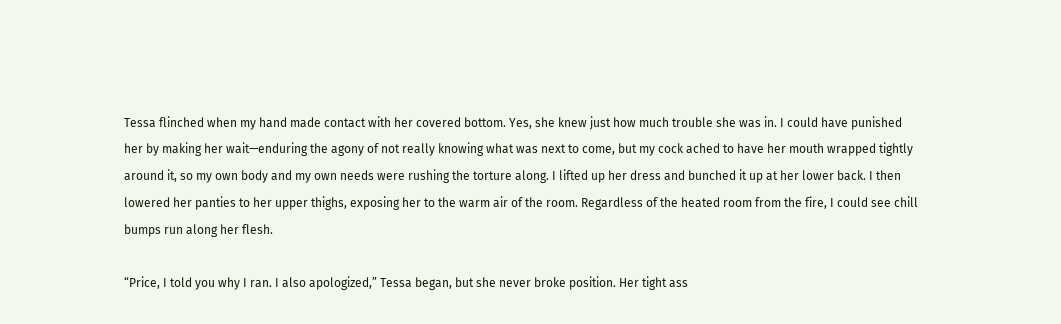Tessa flinched when my hand made contact with her covered bottom. Yes, she knew just how much trouble she was in. I could have punished her by making her wait—enduring the agony of not really knowing what was next to come, but my cock ached to have her mouth wrapped tightly around it, so my own body and my own needs were rushing the torture along. I lifted up her dress and bunched it up at her lower back. I then lowered her panties to her upper thighs, exposing her to the warm air of the room. Regardless of the heated room from the fire, I could see chill bumps run along her flesh.

“Price, I told you why I ran. I also apologized,” Tessa began, but she never broke position. Her tight ass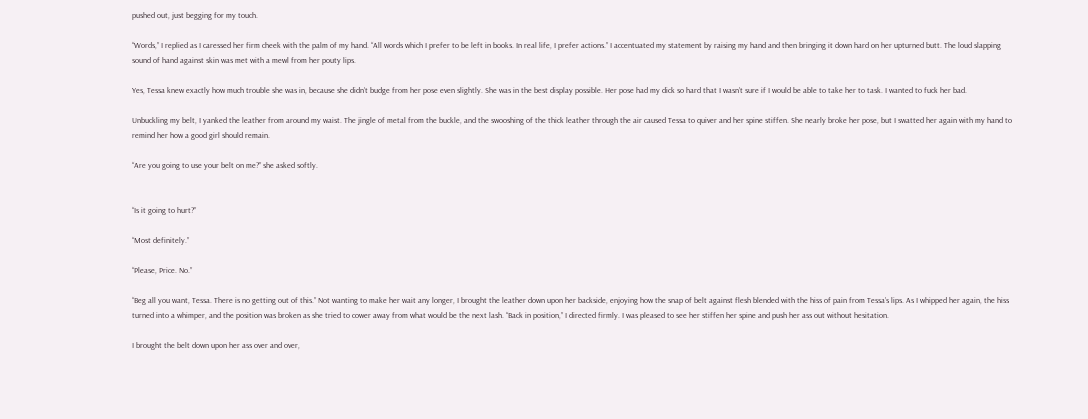pushed out, just begging for my touch.

“Words,” I replied as I caressed her firm cheek with the palm of my hand. “All words which I prefer to be left in books. In real life, I prefer actions.” I accentuated my statement by raising my hand and then bringing it down hard on her upturned butt. The loud slapping sound of hand against skin was met with a mewl from her pouty lips.

Yes, Tessa knew exactly how much trouble she was in, because she didn’t budge from her pose even slightly. She was in the best display possible. Her pose had my dick so hard that I wasn’t sure if I would be able to take her to task. I wanted to fuck her bad.

Unbuckling my belt, I yanked the leather from around my waist. The jingle of metal from the buckle, and the swooshing of the thick leather through the air caused Tessa to quiver and her spine stiffen. She nearly broke her pose, but I swatted her again with my hand to remind her how a good girl should remain.

“Are you going to use your belt on me?” she asked softly.


“Is it going to hurt?”

“Most definitely.”

“Please, Price. No.”

“Beg all you want, Tessa. There is no getting out of this.” Not wanting to make her wait any longer, I brought the leather down upon her backside, enjoying how the snap of belt against flesh blended with the hiss of pain from Tessa’s lips. As I whipped her again, the hiss turned into a whimper, and the position was broken as she tried to cower away from what would be the next lash. “Back in position,” I directed firmly. I was pleased to see her stiffen her spine and push her ass out without hesitation.

I brought the belt down upon her ass over and over,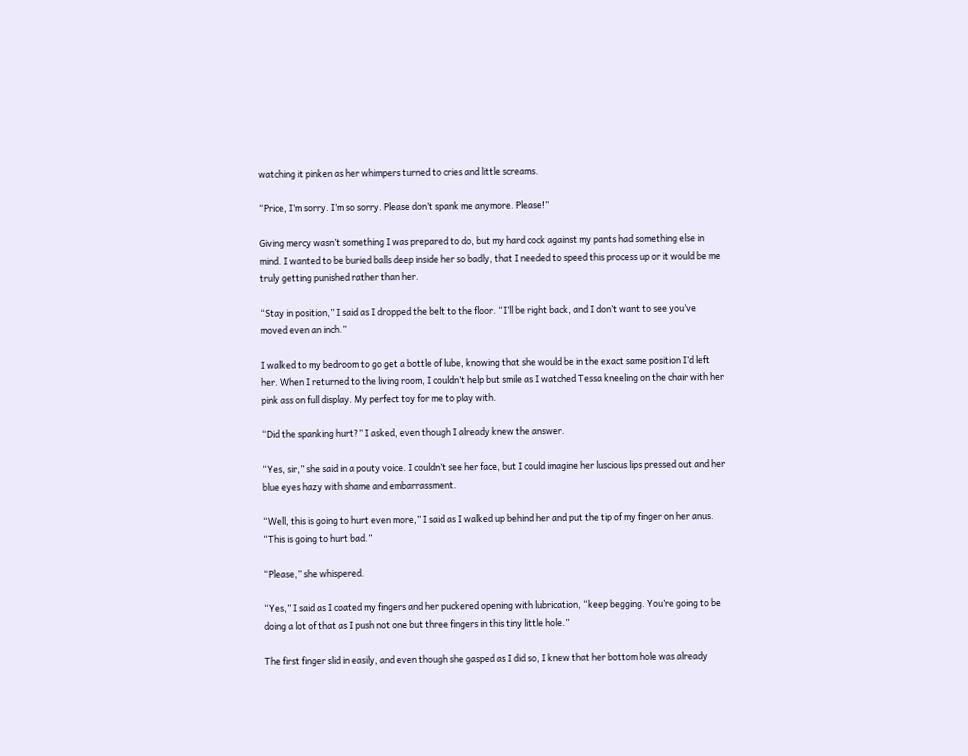watching it pinken as her whimpers turned to cries and little screams.

“Price, I’m sorry. I’m so sorry. Please don’t spank me anymore. Please!”

Giving mercy wasn’t something I was prepared to do, but my hard cock against my pants had something else in mind. I wanted to be buried balls deep inside her so badly, that I needed to speed this process up or it would be me truly getting punished rather than her.

“Stay in position,” I said as I dropped the belt to the floor. “I’ll be right back, and I don’t want to see you’ve moved even an inch.”

I walked to my bedroom to go get a bottle of lube, knowing that she would be in the exact same position I’d left her. When I returned to the living room, I couldn’t help but smile as I watched Tessa kneeling on the chair with her pink ass on full display. My perfect toy for me to play with.

“Did the spanking hurt?” I asked, even though I already knew the answer.

“Yes, sir,” she said in a pouty voice. I couldn’t see her face, but I could imagine her luscious lips pressed out and her blue eyes hazy with shame and embarrassment.

“Well, this is going to hurt even more,” I said as I walked up behind her and put the tip of my finger on her anus. “This is going to hurt bad.”

“Please,” she whispered.

“Yes,” I said as I coated my fingers and her puckered opening with lubrication, “keep begging. You’re going to be doing a lot of that as I push not one but three fingers in this tiny little hole.”

The first finger slid in easily, and even though she gasped as I did so, I knew that her bottom hole was already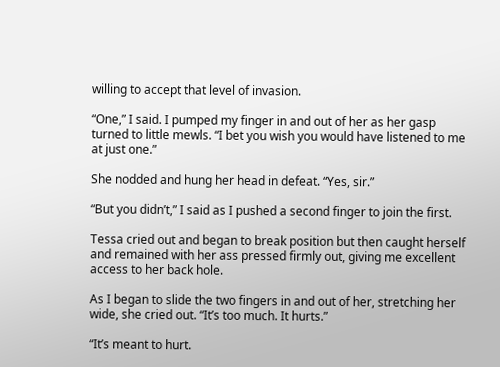willing to accept that level of invasion.

“One,” I said. I pumped my finger in and out of her as her gasp turned to little mewls. “I bet you wish you would have listened to me at just one.”

She nodded and hung her head in defeat. “Yes, sir.”

“But you didn’t,” I said as I pushed a second finger to join the first.

Tessa cried out and began to break position but then caught herself and remained with her ass pressed firmly out, giving me excellent access to her back hole.

As I began to slide the two fingers in and out of her, stretching her wide, she cried out. “It’s too much. It hurts.”

“It’s meant to hurt.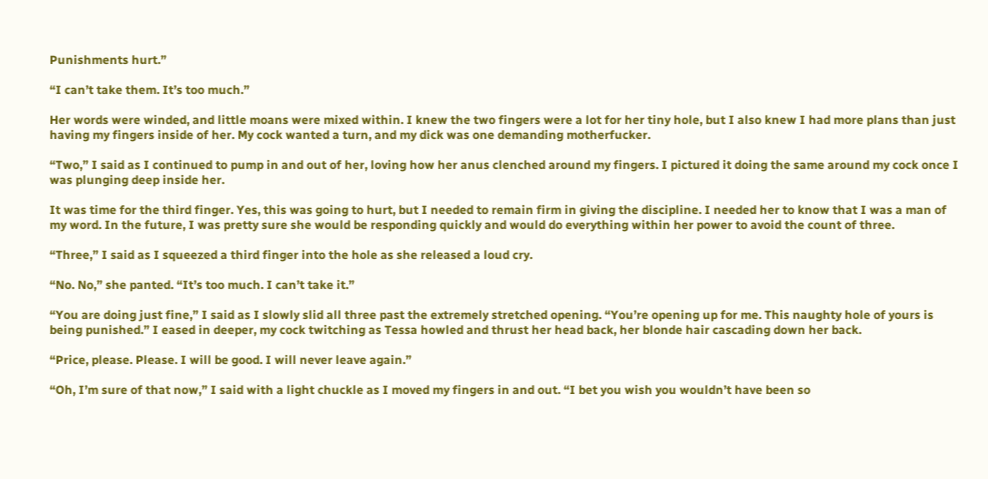Punishments hurt.”

“I can’t take them. It’s too much.”

Her words were winded, and little moans were mixed within. I knew the two fingers were a lot for her tiny hole, but I also knew I had more plans than just having my fingers inside of her. My cock wanted a turn, and my dick was one demanding motherfucker.

“Two,” I said as I continued to pump in and out of her, loving how her anus clenched around my fingers. I pictured it doing the same around my cock once I was plunging deep inside her.

It was time for the third finger. Yes, this was going to hurt, but I needed to remain firm in giving the discipline. I needed her to know that I was a man of my word. In the future, I was pretty sure she would be responding quickly and would do everything within her power to avoid the count of three.

“Three,” I said as I squeezed a third finger into the hole as she released a loud cry.

“No. No,” she panted. “It’s too much. I can’t take it.”

“You are doing just fine,” I said as I slowly slid all three past the extremely stretched opening. “You’re opening up for me. This naughty hole of yours is being punished.” I eased in deeper, my cock twitching as Tessa howled and thrust her head back, her blonde hair cascading down her back.

“Price, please. Please. I will be good. I will never leave again.”

“Oh, I’m sure of that now,” I said with a light chuckle as I moved my fingers in and out. “I bet you wish you wouldn’t have been so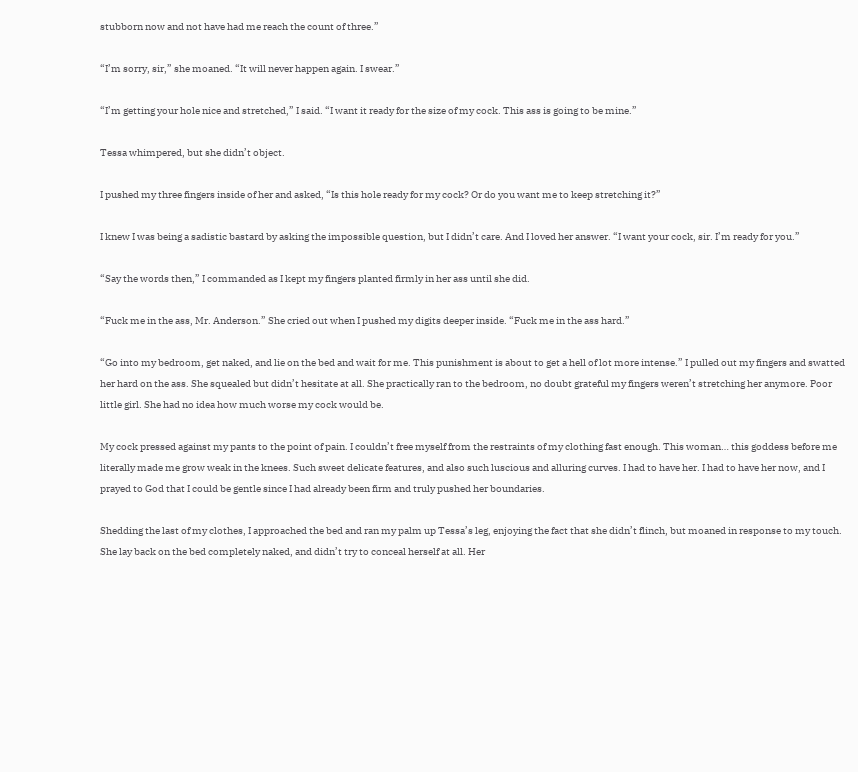stubborn now and not have had me reach the count of three.”

“I’m sorry, sir,” she moaned. “It will never happen again. I swear.”

“I’m getting your hole nice and stretched,” I said. “I want it ready for the size of my cock. This ass is going to be mine.”

Tessa whimpered, but she didn’t object.

I pushed my three fingers inside of her and asked, “Is this hole ready for my cock? Or do you want me to keep stretching it?”

I knew I was being a sadistic bastard by asking the impossible question, but I didn’t care. And I loved her answer. “I want your cock, sir. I’m ready for you.”

“Say the words then,” I commanded as I kept my fingers planted firmly in her ass until she did.

“Fuck me in the ass, Mr. Anderson.” She cried out when I pushed my digits deeper inside. “Fuck me in the ass hard.”

“Go into my bedroom, get naked, and lie on the bed and wait for me. This punishment is about to get a hell of lot more intense.” I pulled out my fingers and swatted her hard on the ass. She squealed but didn’t hesitate at all. She practically ran to the bedroom, no doubt grateful my fingers weren’t stretching her anymore. Poor little girl. She had no idea how much worse my cock would be.

My cock pressed against my pants to the point of pain. I couldn’t free myself from the restraints of my clothing fast enough. This woman… this goddess before me literally made me grow weak in the knees. Such sweet delicate features, and also such luscious and alluring curves. I had to have her. I had to have her now, and I prayed to God that I could be gentle since I had already been firm and truly pushed her boundaries.

Shedding the last of my clothes, I approached the bed and ran my palm up Tessa’s leg, enjoying the fact that she didn’t flinch, but moaned in response to my touch. She lay back on the bed completely naked, and didn’t try to conceal herself at all. Her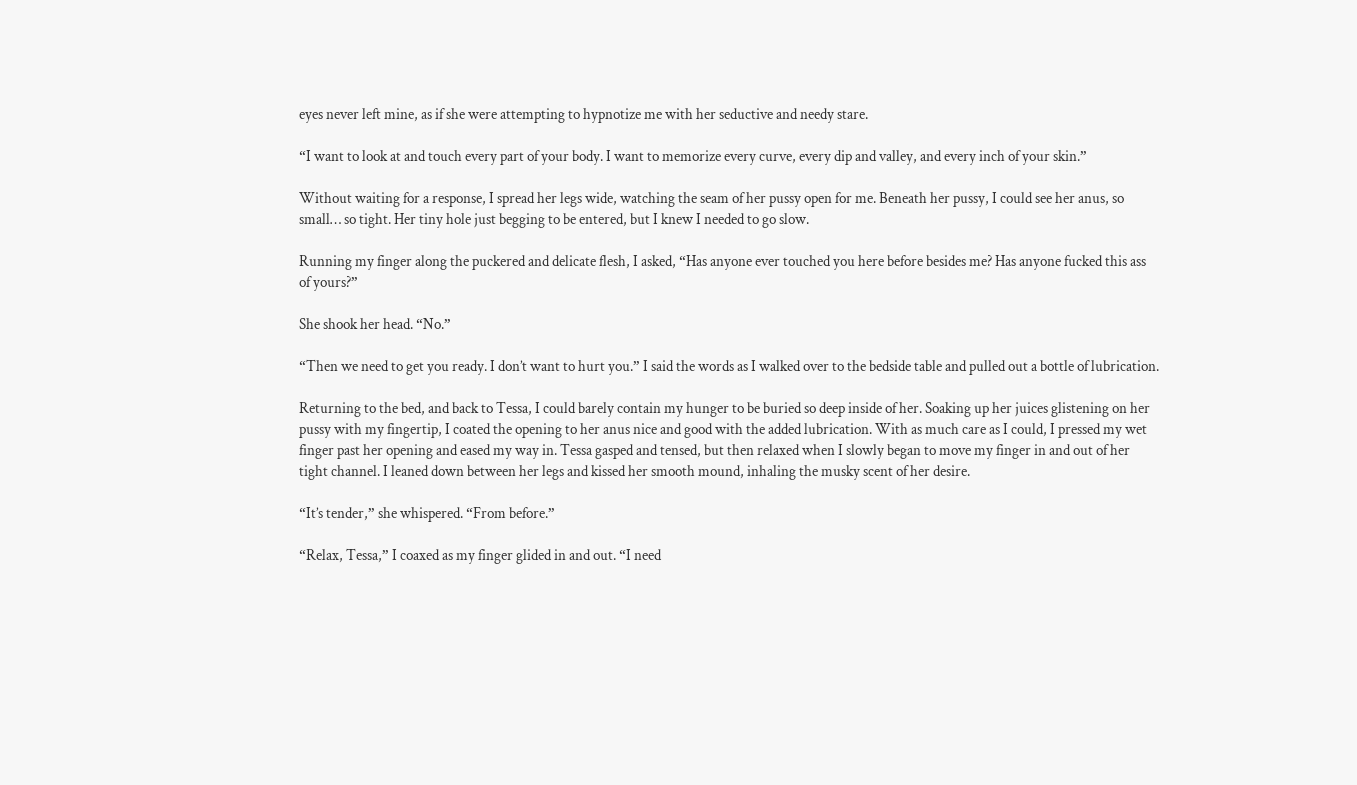eyes never left mine, as if she were attempting to hypnotize me with her seductive and needy stare.

“I want to look at and touch every part of your body. I want to memorize every curve, every dip and valley, and every inch of your skin.”

Without waiting for a response, I spread her legs wide, watching the seam of her pussy open for me. Beneath her pussy, I could see her anus, so small… so tight. Her tiny hole just begging to be entered, but I knew I needed to go slow.

Running my finger along the puckered and delicate flesh, I asked, “Has anyone ever touched you here before besides me? Has anyone fucked this ass of yours?”

She shook her head. “No.”

“Then we need to get you ready. I don’t want to hurt you.” I said the words as I walked over to the bedside table and pulled out a bottle of lubrication.

Returning to the bed, and back to Tessa, I could barely contain my hunger to be buried so deep inside of her. Soaking up her juices glistening on her pussy with my fingertip, I coated the opening to her anus nice and good with the added lubrication. With as much care as I could, I pressed my wet finger past her opening and eased my way in. Tessa gasped and tensed, but then relaxed when I slowly began to move my finger in and out of her tight channel. I leaned down between her legs and kissed her smooth mound, inhaling the musky scent of her desire.

“It’s tender,” she whispered. “From before.”

“Relax, Tessa,” I coaxed as my finger glided in and out. “I need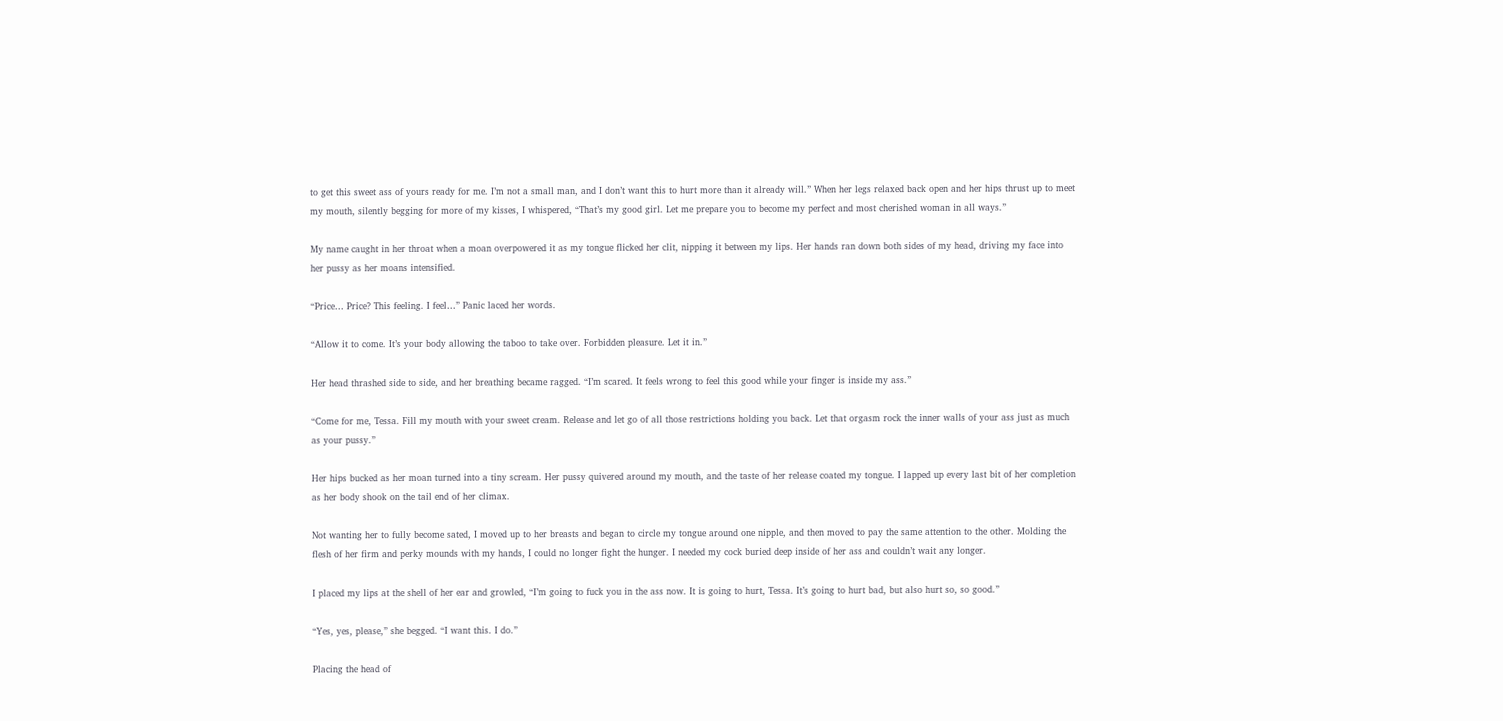to get this sweet ass of yours ready for me. I’m not a small man, and I don’t want this to hurt more than it already will.” When her legs relaxed back open and her hips thrust up to meet my mouth, silently begging for more of my kisses, I whispered, “That’s my good girl. Let me prepare you to become my perfect and most cherished woman in all ways.”

My name caught in her throat when a moan overpowered it as my tongue flicked her clit, nipping it between my lips. Her hands ran down both sides of my head, driving my face into her pussy as her moans intensified.

“Price… Price? This feeling. I feel…” Panic laced her words.

“Allow it to come. It’s your body allowing the taboo to take over. Forbidden pleasure. Let it in.”

Her head thrashed side to side, and her breathing became ragged. “I’m scared. It feels wrong to feel this good while your finger is inside my ass.”

“Come for me, Tessa. Fill my mouth with your sweet cream. Release and let go of all those restrictions holding you back. Let that orgasm rock the inner walls of your ass just as much as your pussy.”

Her hips bucked as her moan turned into a tiny scream. Her pussy quivered around my mouth, and the taste of her release coated my tongue. I lapped up every last bit of her completion as her body shook on the tail end of her climax.

Not wanting her to fully become sated, I moved up to her breasts and began to circle my tongue around one nipple, and then moved to pay the same attention to the other. Molding the flesh of her firm and perky mounds with my hands, I could no longer fight the hunger. I needed my cock buried deep inside of her ass and couldn’t wait any longer.

I placed my lips at the shell of her ear and growled, “I’m going to fuck you in the ass now. It is going to hurt, Tessa. It’s going to hurt bad, but also hurt so, so good.”

“Yes, yes, please,” she begged. “I want this. I do.”

Placing the head of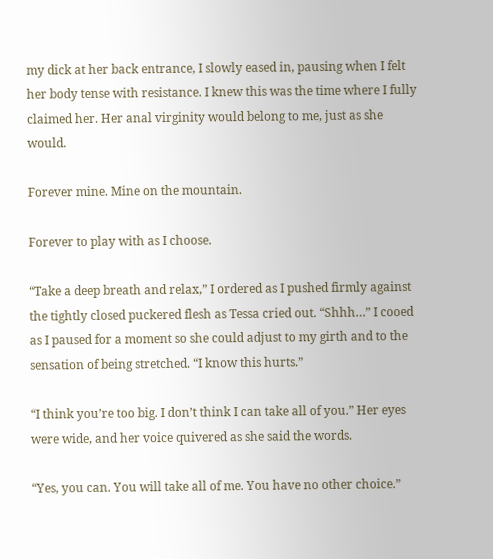my dick at her back entrance, I slowly eased in, pausing when I felt her body tense with resistance. I knew this was the time where I fully claimed her. Her anal virginity would belong to me, just as she would.

Forever mine. Mine on the mountain.

Forever to play with as I choose.

“Take a deep breath and relax,” I ordered as I pushed firmly against the tightly closed puckered flesh as Tessa cried out. “Shhh…” I cooed as I paused for a moment so she could adjust to my girth and to the sensation of being stretched. “I know this hurts.”

“I think you’re too big. I don’t think I can take all of you.” Her eyes were wide, and her voice quivered as she said the words.

“Yes, you can. You will take all of me. You have no other choice.”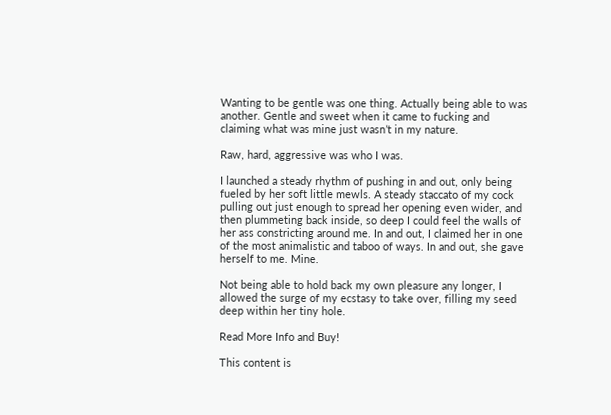Wanting to be gentle was one thing. Actually being able to was another. Gentle and sweet when it came to fucking and claiming what was mine just wasn’t in my nature.

Raw, hard, aggressive was who I was.

I launched a steady rhythm of pushing in and out, only being fueled by her soft little mewls. A steady staccato of my cock pulling out just enough to spread her opening even wider, and then plummeting back inside, so deep I could feel the walls of her ass constricting around me. In and out, I claimed her in one of the most animalistic and taboo of ways. In and out, she gave herself to me. Mine.

Not being able to hold back my own pleasure any longer, I allowed the surge of my ecstasy to take over, filling my seed deep within her tiny hole.

Read More Info and Buy!

This content is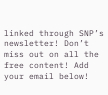linked through SNP’s newsletter! Don’t miss out on all the free content! Add your email below!